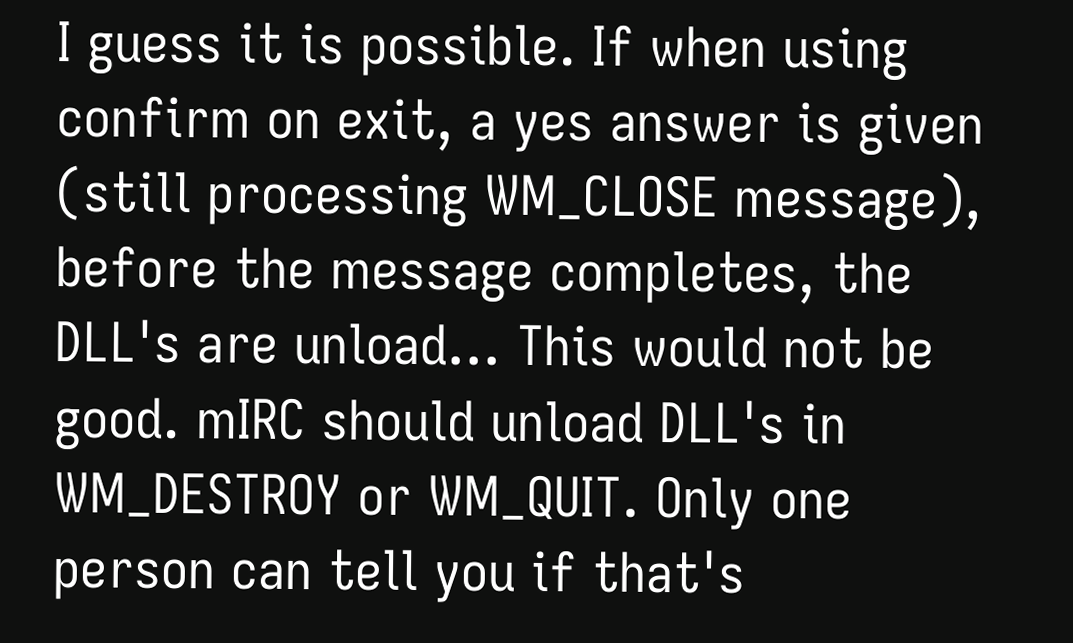I guess it is possible. If when using confirm on exit, a yes answer is given (still processing WM_CLOSE message), before the message completes, the DLL's are unload... This would not be good. mIRC should unload DLL's in WM_DESTROY or WM_QUIT. Only one person can tell you if that's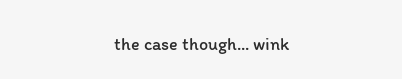the case though... wink